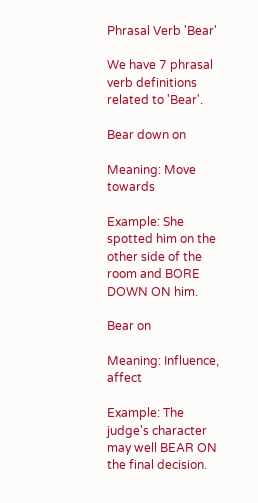Phrasal Verb 'Bear'

We have 7 phrasal verb definitions related to 'Bear'.

Bear down on

Meaning: Move towards

Example: She spotted him on the other side of the room and BORE DOWN ON him.

Bear on

Meaning: Influence, affect

Example: The judge's character may well BEAR ON the final decision.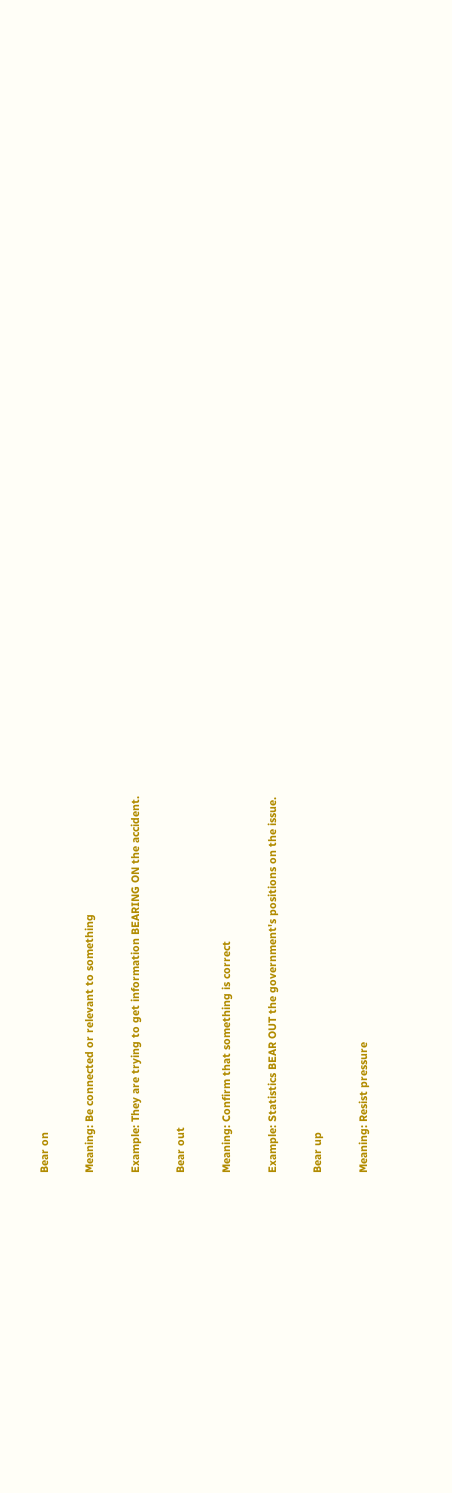Bear on

Meaning: Be connected or relevant to something

Example: They are trying to get information BEARING ON the accident.

Bear out

Meaning: Confirm that something is correct

Example: Statistics BEAR OUT the government's positions on the issue.

Bear up

Meaning: Resist pressure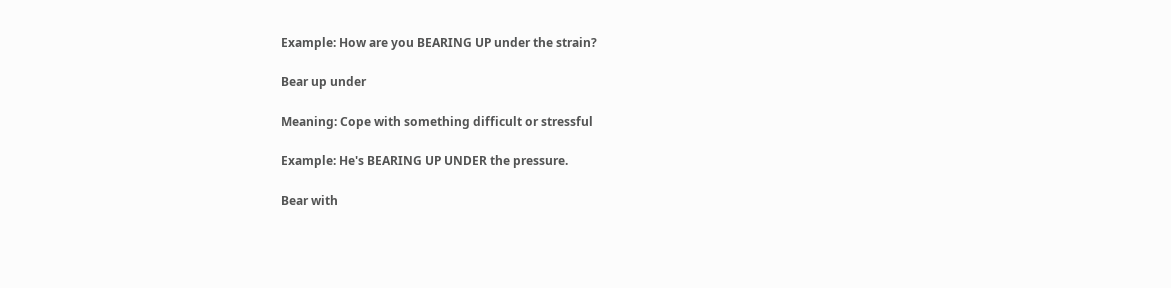Example: How are you BEARING UP under the strain?

Bear up under

Meaning: Cope with something difficult or stressful

Example: He's BEARING UP UNDER the pressure.

Bear with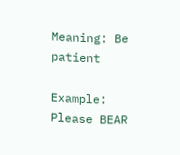Meaning: Be patient

Example: Please BEAR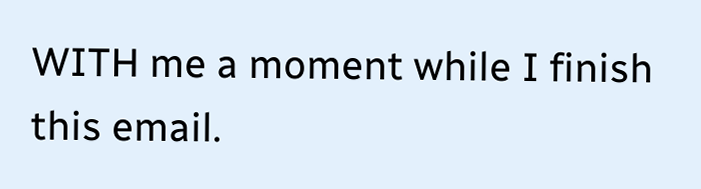WITH me a moment while I finish this email.